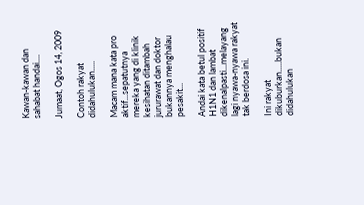Kawan-kawan dan sahabat handai....

Jumaat, Ogos 14, 2009

Contoh rakyat didahulukan.....

Macam mana kata pro aktif...sepatutnya mereka yang di klinik kesihatan ditambah jururawat dan doktor bukannya menghalau pesakit...

Andai kata betul positif H1N1 dan lambat dikenalpasti...melayang lagi nyawa-nyawa rakyat tak berdosa ini.

Ini rakyat dikuburkan.....bukan didahulukan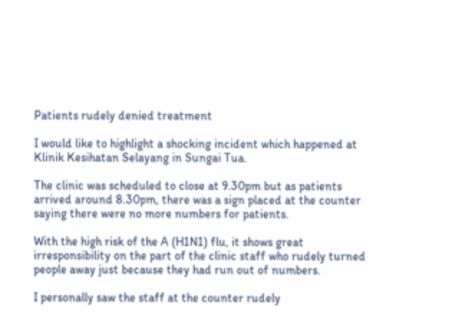Patients rudely denied treatment

I would like to highlight a shocking incident which happened at Klinik Kesihatan Selayang in Sungai Tua.

The clinic was scheduled to close at 9.30pm but as patients arrived around 8.30pm, there was a sign placed at the counter saying there were no more numbers for patients.

With the high risk of the A (H1N1) flu, it shows great irresponsibility on the part of the clinic staff who rudely turned people away just because they had run out of numbers.

I personally saw the staff at the counter rudely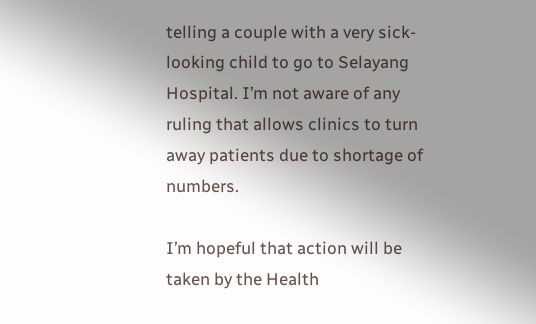telling a couple with a very sick-looking child to go to Selayang Hospital. I’m not aware of any ruling that allows clinics to turn away patients due to shortage of numbers.

I’m hopeful that action will be taken by the Health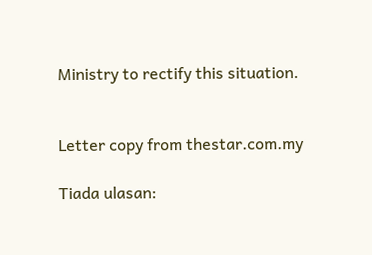Ministry to rectify this situation.


Letter copy from thestar.com.my

Tiada ulasan: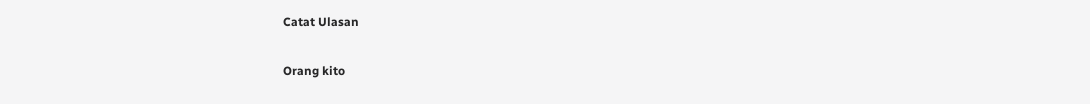Catat Ulasan

Orang kito